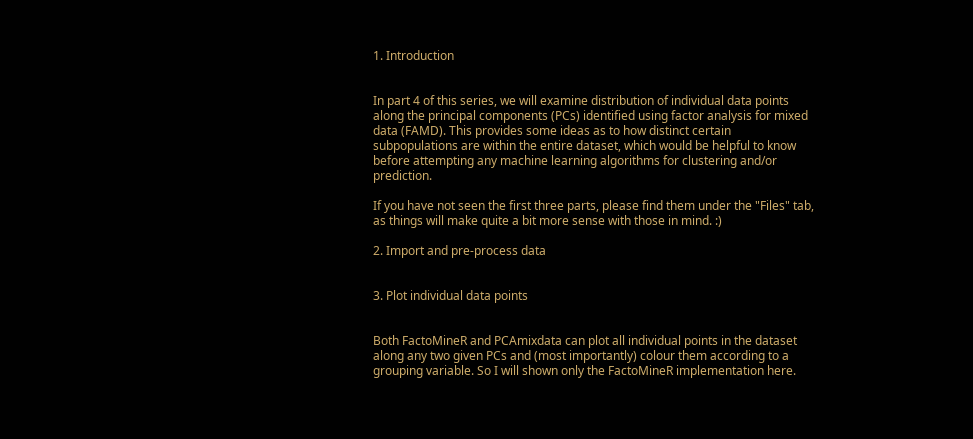1. Introduction


In part 4 of this series, we will examine distribution of individual data points along the principal components (PCs) identified using factor analysis for mixed data (FAMD). This provides some ideas as to how distinct certain subpopulations are within the entire dataset, which would be helpful to know before attempting any machine learning algorithms for clustering and/or prediction.

If you have not seen the first three parts, please find them under the "Files" tab, as things will make quite a bit more sense with those in mind. :)

2. Import and pre-process data


3. Plot individual data points


Both FactoMineR and PCAmixdata can plot all individual points in the dataset along any two given PCs and (most importantly) colour them according to a grouping variable. So I will shown only the FactoMineR implementation here.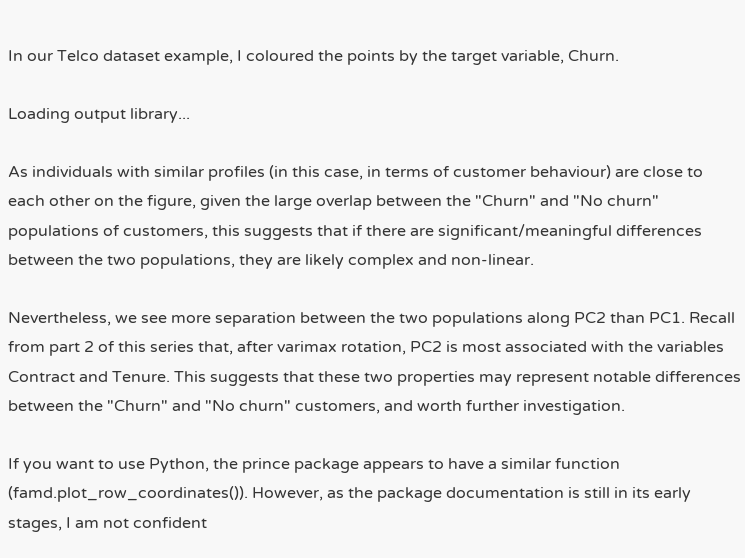In our Telco dataset example, I coloured the points by the target variable, Churn.

Loading output library...

As individuals with similar profiles (in this case, in terms of customer behaviour) are close to each other on the figure, given the large overlap between the "Churn" and "No churn" populations of customers, this suggests that if there are significant/meaningful differences between the two populations, they are likely complex and non-linear.

Nevertheless, we see more separation between the two populations along PC2 than PC1. Recall from part 2 of this series that, after varimax rotation, PC2 is most associated with the variables Contract and Tenure. This suggests that these two properties may represent notable differences between the "Churn" and "No churn" customers, and worth further investigation.

If you want to use Python, the prince package appears to have a similar function (famd.plot_row_coordinates()). However, as the package documentation is still in its early stages, I am not confident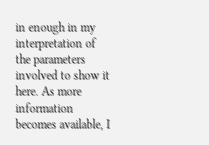in enough in my interpretation of the parameters involved to show it here. As more information becomes available, I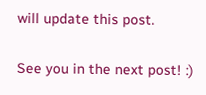will update this post.

See you in the next post! :)